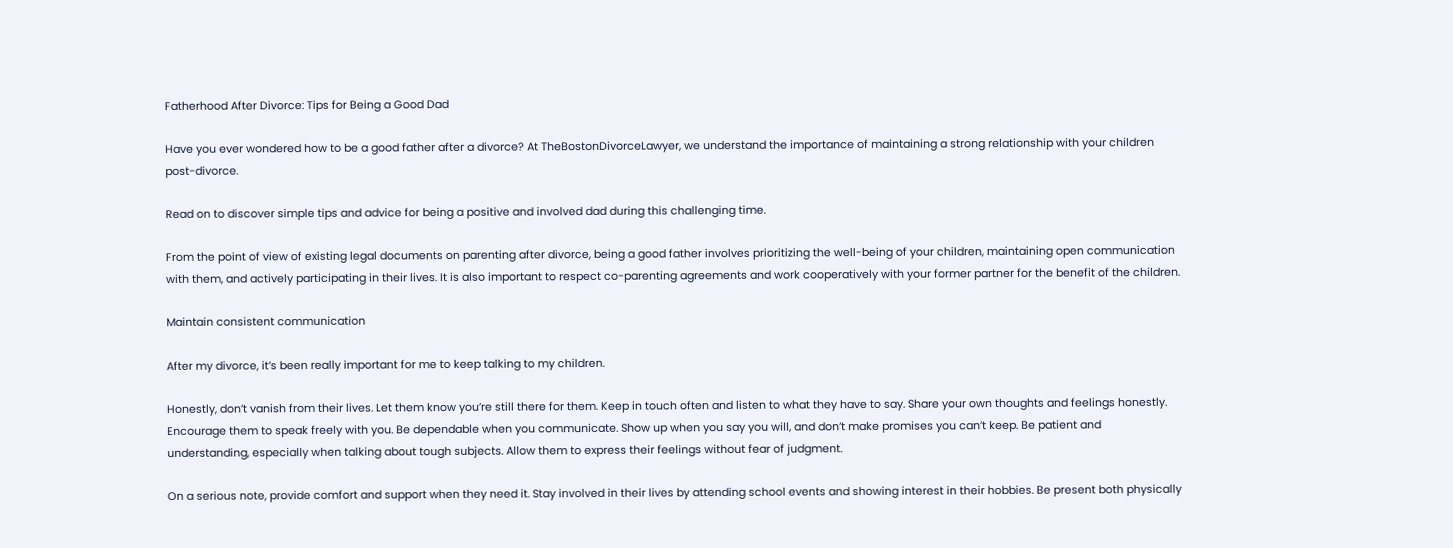Fatherhood After Divorce: Tips for Being a Good Dad

Have you ever wondered how to be a good father after a divorce? At TheBostonDivorceLawyer, we understand the importance of maintaining a strong relationship with your children post-divorce.

Read on to discover simple tips and advice for being a positive and involved dad during this challenging time.

From the point of view of existing legal documents on parenting after divorce, being a good father involves prioritizing the well-being of your children, maintaining open communication with them, and actively participating in their lives. It is also important to respect co-parenting agreements and work cooperatively with your former partner for the benefit of the children.

Maintain consistent communication

After my divorce, it’s been really important for me to keep talking to my children.

Honestly, don’t vanish from their lives. Let them know you’re still there for them. Keep in touch often and listen to what they have to say. Share your own thoughts and feelings honestly. Encourage them to speak freely with you. Be dependable when you communicate. Show up when you say you will, and don’t make promises you can’t keep. Be patient and understanding, especially when talking about tough subjects. Allow them to express their feelings without fear of judgment.

On a serious note, provide comfort and support when they need it. Stay involved in their lives by attending school events and showing interest in their hobbies. Be present both physically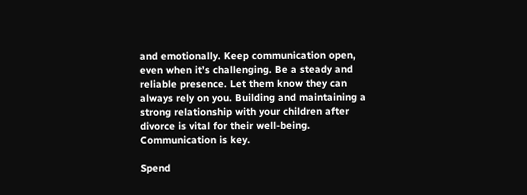and emotionally. Keep communication open, even when it’s challenging. Be a steady and reliable presence. Let them know they can always rely on you. Building and maintaining a strong relationship with your children after divorce is vital for their well-being. Communication is key.

Spend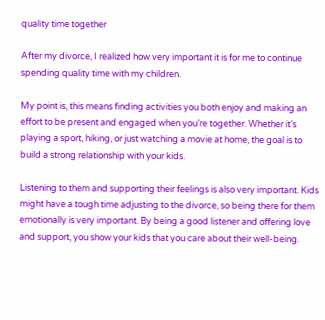quality time together

After my divorce, I realized how very important it is for me to continue spending quality time with my children.

My point is, this means finding activities you both enjoy and making an effort to be present and engaged when you’re together. Whether it’s playing a sport, hiking, or just watching a movie at home, the goal is to build a strong relationship with your kids.

Listening to them and supporting their feelings is also very important. Kids might have a tough time adjusting to the divorce, so being there for them emotionally is very important. By being a good listener and offering love and support, you show your kids that you care about their well-being.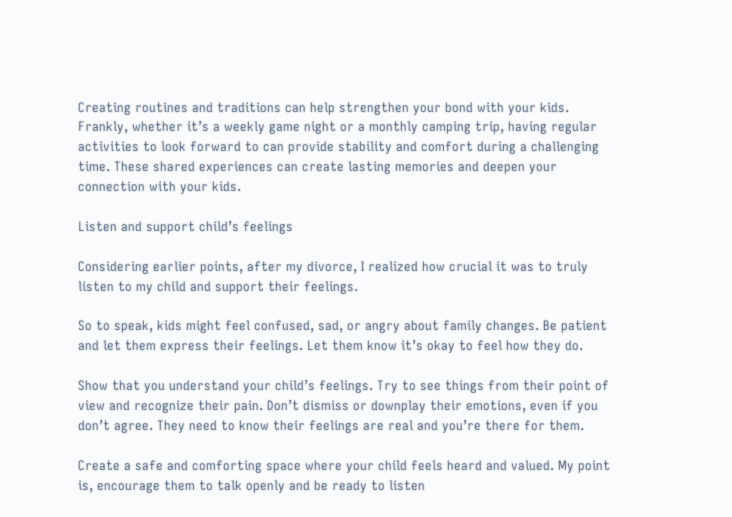Creating routines and traditions can help strengthen your bond with your kids. Frankly, whether it’s a weekly game night or a monthly camping trip, having regular activities to look forward to can provide stability and comfort during a challenging time. These shared experiences can create lasting memories and deepen your connection with your kids.

Listen and support child’s feelings

Considering earlier points, after my divorce, I realized how crucial it was to truly listen to my child and support their feelings.

So to speak, kids might feel confused, sad, or angry about family changes. Be patient and let them express their feelings. Let them know it’s okay to feel how they do.

Show that you understand your child’s feelings. Try to see things from their point of view and recognize their pain. Don’t dismiss or downplay their emotions, even if you don’t agree. They need to know their feelings are real and you’re there for them.

Create a safe and comforting space where your child feels heard and valued. My point is, encourage them to talk openly and be ready to listen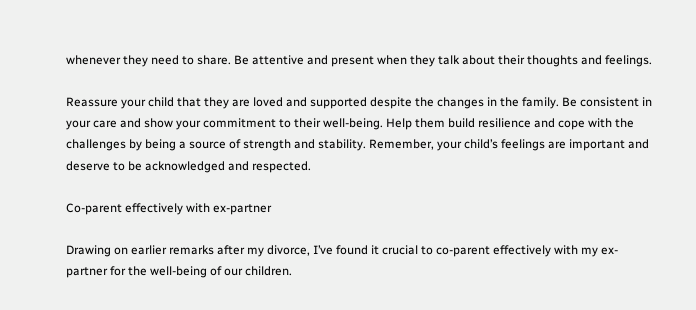whenever they need to share. Be attentive and present when they talk about their thoughts and feelings.

Reassure your child that they are loved and supported despite the changes in the family. Be consistent in your care and show your commitment to their well-being. Help them build resilience and cope with the challenges by being a source of strength and stability. Remember, your child’s feelings are important and deserve to be acknowledged and respected.

Co-parent effectively with ex-partner

Drawing on earlier remarks after my divorce, I’ve found it crucial to co-parent effectively with my ex-partner for the well-being of our children.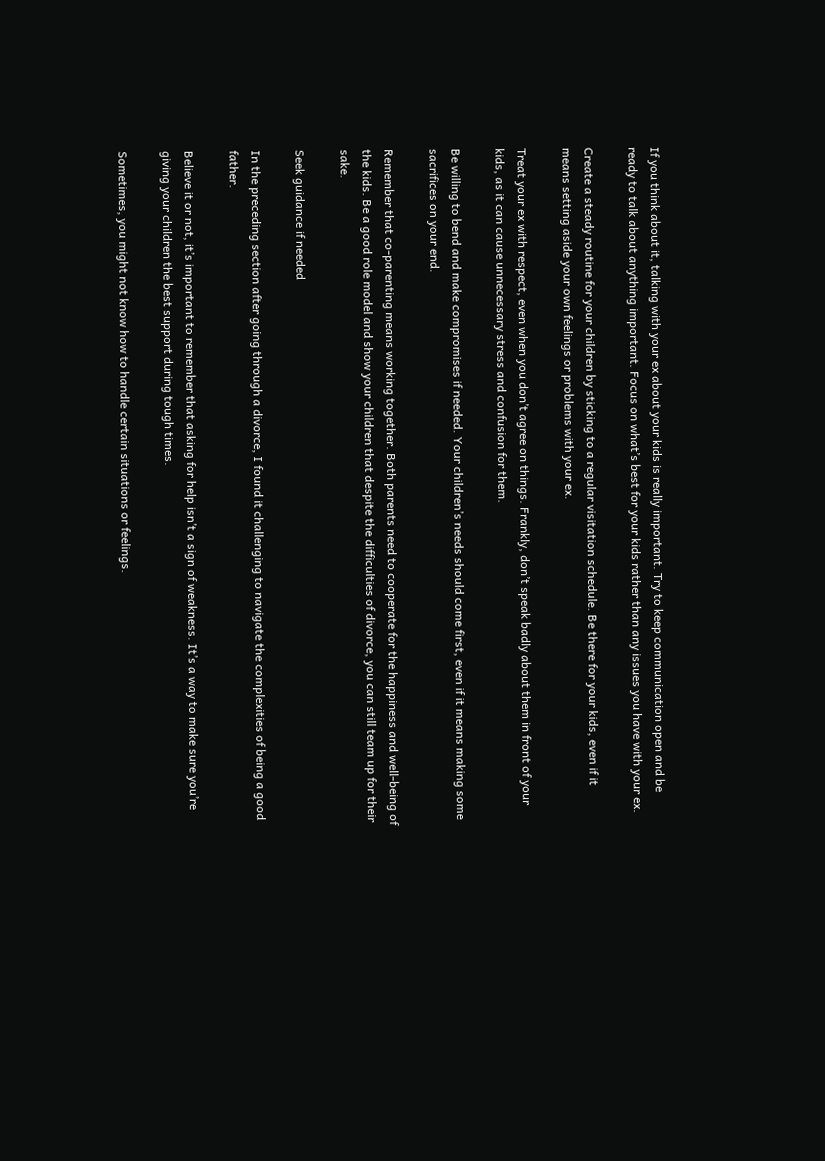If you think about it, talking with your ex about your kids is really important. Try to keep communication open and be ready to talk about anything important. Focus on what’s best for your kids rather than any issues you have with your ex.

Create a steady routine for your children by sticking to a regular visitation schedule. Be there for your kids, even if it means setting aside your own feelings or problems with your ex.

Treat your ex with respect, even when you don’t agree on things. Frankly, don’t speak badly about them in front of your kids, as it can cause unnecessary stress and confusion for them.

Be willing to bend and make compromises if needed. Your children’s needs should come first, even if it means making some sacrifices on your end.

Remember that co-parenting means working together. Both parents need to cooperate for the happiness and well-being of the kids. Be a good role model and show your children that despite the difficulties of divorce, you can still team up for their sake.

Seek guidance if needed

In the preceding section after going through a divorce, I found it challenging to navigate the complexities of being a good father.

Believe it or not, it’s important to remember that asking for help isn’t a sign of weakness. It’s a way to make sure you’re giving your children the best support during tough times.

Sometimes, you might not know how to handle certain situations or feelings.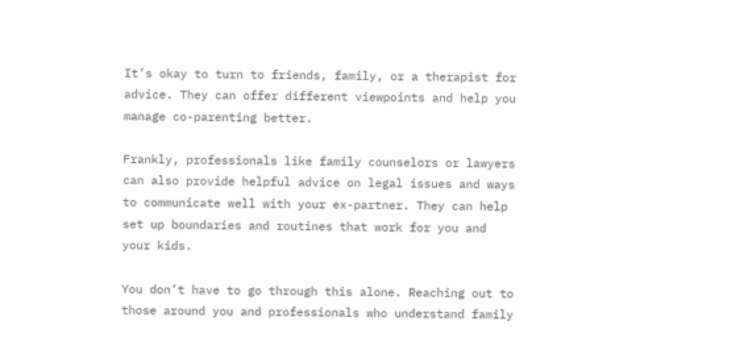It’s okay to turn to friends, family, or a therapist for advice. They can offer different viewpoints and help you manage co-parenting better.

Frankly, professionals like family counselors or lawyers can also provide helpful advice on legal issues and ways to communicate well with your ex-partner. They can help set up boundaries and routines that work for you and your kids.

You don’t have to go through this alone. Reaching out to those around you and professionals who understand family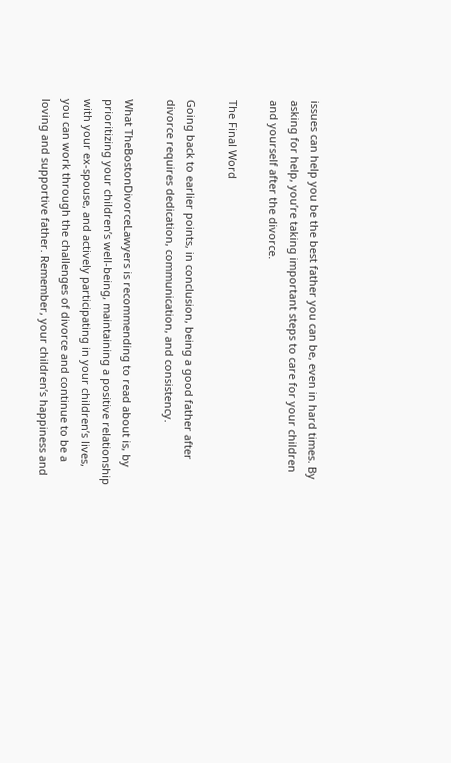issues can help you be the best father you can be, even in hard times. By asking for help, you’re taking important steps to care for your children and yourself after the divorce.

The Final Word

Going back to earlier points, in conclusion, being a good father after divorce requires dedication, communication, and consistency.

What TheBostonDivorceLawyers is recommending to read about is, by prioritizing your children’s well-being, maintaining a positive relationship with your ex-spouse, and actively participating in your children’s lives, you can work through the challenges of divorce and continue to be a loving and supportive father. Remember, your children’s happiness and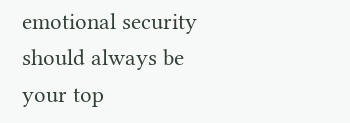emotional security should always be your top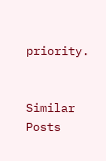priority.


Similar Posts